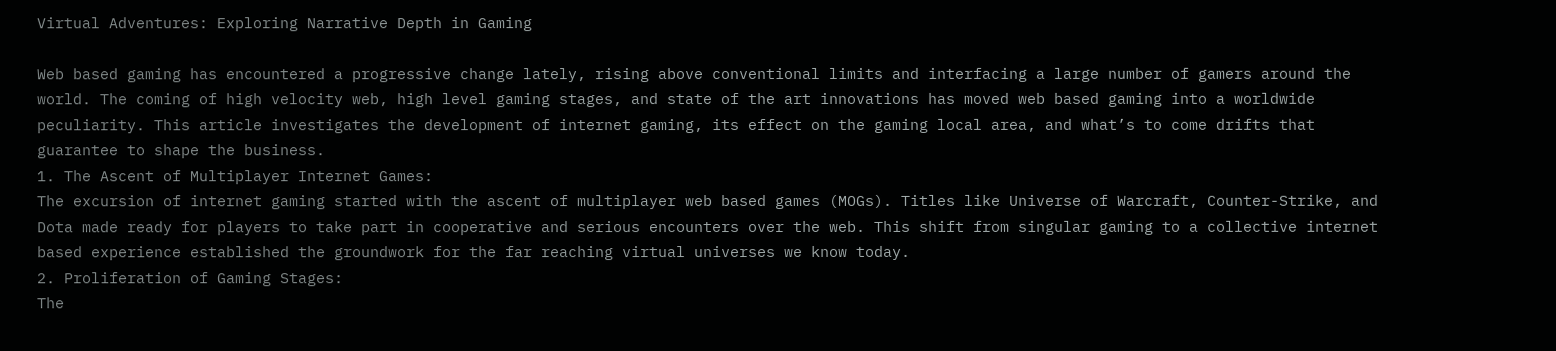Virtual Adventures: Exploring Narrative Depth in Gaming

Web based gaming has encountered a progressive change lately, rising above conventional limits and interfacing a large number of gamers around the world. The coming of high velocity web, high level gaming stages, and state of the art innovations has moved web based gaming into a worldwide peculiarity. This article investigates the development of internet gaming, its effect on the gaming local area, and what’s to come drifts that guarantee to shape the business.
1. The Ascent of Multiplayer Internet Games:
The excursion of internet gaming started with the ascent of multiplayer web based games (MOGs). Titles like Universe of Warcraft, Counter-Strike, and Dota made ready for players to take part in cooperative and serious encounters over the web. This shift from singular gaming to a collective internet based experience established the groundwork for the far reaching virtual universes we know today.
2. Proliferation of Gaming Stages:
The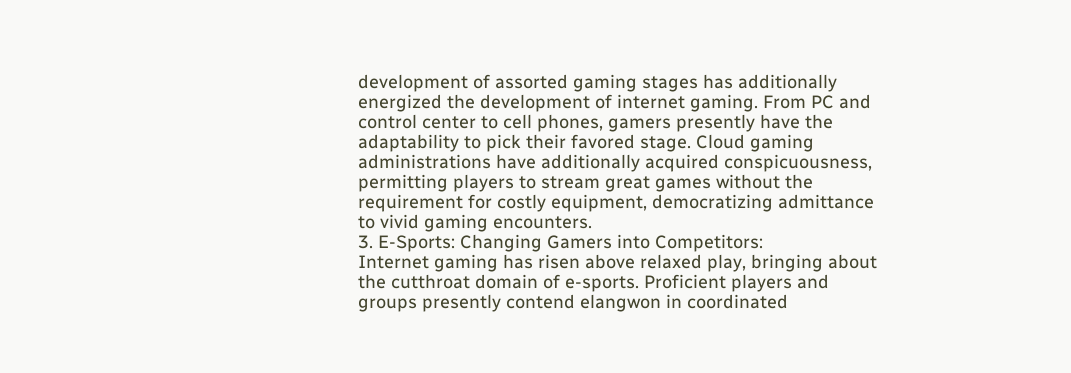development of assorted gaming stages has additionally energized the development of internet gaming. From PC and control center to cell phones, gamers presently have the adaptability to pick their favored stage. Cloud gaming administrations have additionally acquired conspicuousness, permitting players to stream great games without the requirement for costly equipment, democratizing admittance to vivid gaming encounters.
3. E-Sports: Changing Gamers into Competitors:
Internet gaming has risen above relaxed play, bringing about the cutthroat domain of e-sports. Proficient players and groups presently contend elangwon in coordinated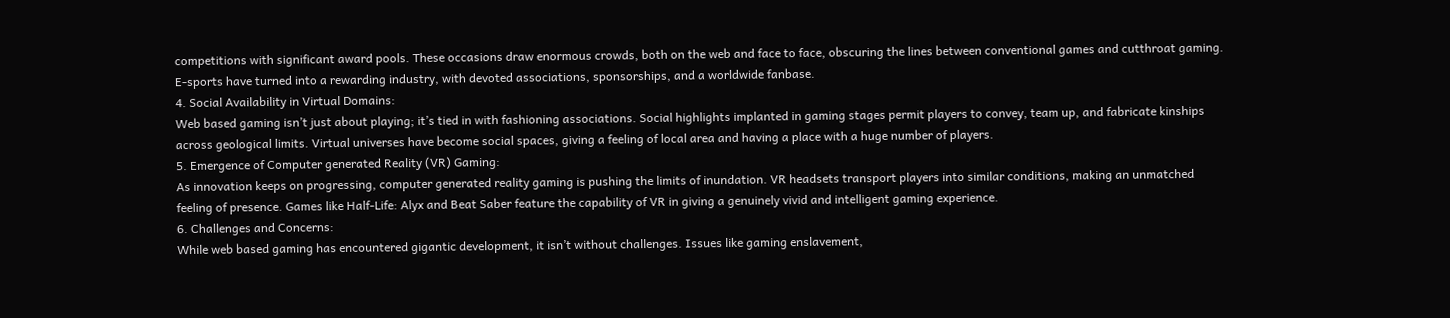competitions with significant award pools. These occasions draw enormous crowds, both on the web and face to face, obscuring the lines between conventional games and cutthroat gaming. E-sports have turned into a rewarding industry, with devoted associations, sponsorships, and a worldwide fanbase.
4. Social Availability in Virtual Domains:
Web based gaming isn’t just about playing; it’s tied in with fashioning associations. Social highlights implanted in gaming stages permit players to convey, team up, and fabricate kinships across geological limits. Virtual universes have become social spaces, giving a feeling of local area and having a place with a huge number of players.
5. Emergence of Computer generated Reality (VR) Gaming:
As innovation keeps on progressing, computer generated reality gaming is pushing the limits of inundation. VR headsets transport players into similar conditions, making an unmatched feeling of presence. Games like Half-Life: Alyx and Beat Saber feature the capability of VR in giving a genuinely vivid and intelligent gaming experience.
6. Challenges and Concerns:
While web based gaming has encountered gigantic development, it isn’t without challenges. Issues like gaming enslavement,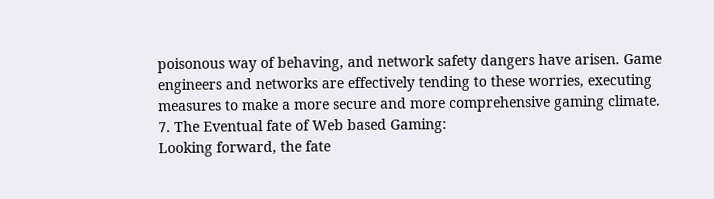poisonous way of behaving, and network safety dangers have arisen. Game engineers and networks are effectively tending to these worries, executing measures to make a more secure and more comprehensive gaming climate.
7. The Eventual fate of Web based Gaming:
Looking forward, the fate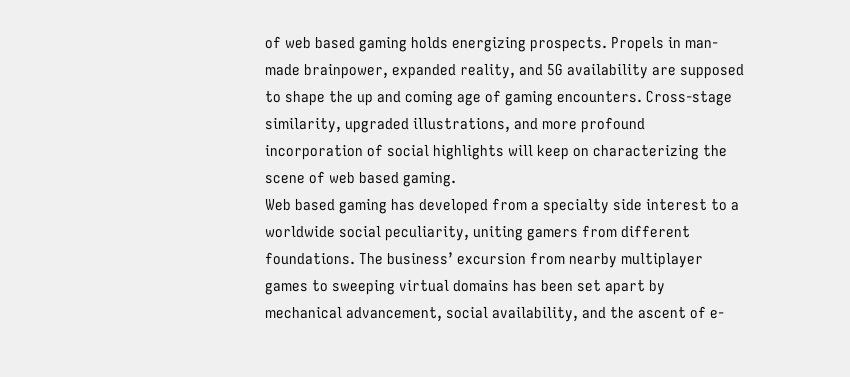of web based gaming holds energizing prospects. Propels in man-made brainpower, expanded reality, and 5G availability are supposed to shape the up and coming age of gaming encounters. Cross-stage similarity, upgraded illustrations, and more profound incorporation of social highlights will keep on characterizing the scene of web based gaming.
Web based gaming has developed from a specialty side interest to a worldwide social peculiarity, uniting gamers from different foundations. The business’ excursion from nearby multiplayer games to sweeping virtual domains has been set apart by mechanical advancement, social availability, and the ascent of e-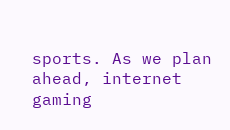sports. As we plan ahead, internet gaming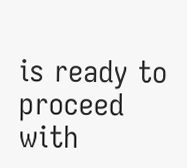is ready to proceed with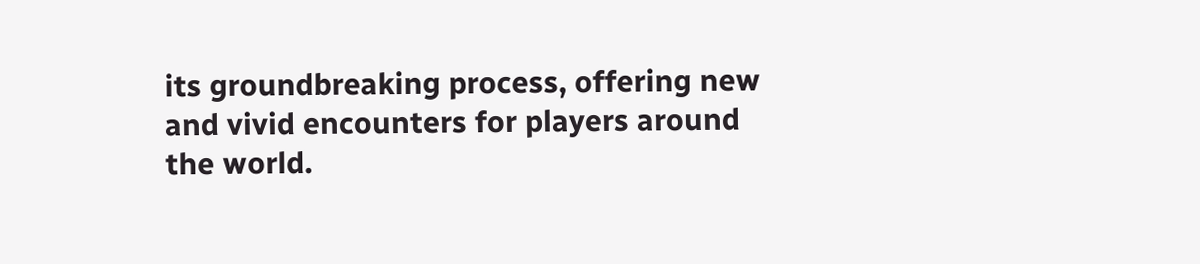its groundbreaking process, offering new and vivid encounters for players around the world.